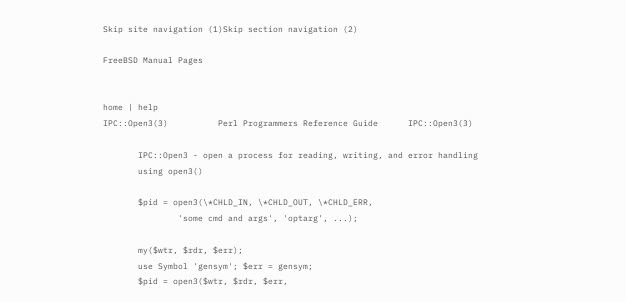Skip site navigation (1)Skip section navigation (2)

FreeBSD Manual Pages


home | help
IPC::Open3(3)          Perl Programmers Reference Guide      IPC::Open3(3)

       IPC::Open3 - open a process for reading, writing, and error handling
       using open3()

       $pid = open3(\*CHLD_IN, \*CHLD_OUT, \*CHLD_ERR,
               'some cmd and args', 'optarg', ...);

       my($wtr, $rdr, $err);
       use Symbol 'gensym'; $err = gensym;
       $pid = open3($wtr, $rdr, $err,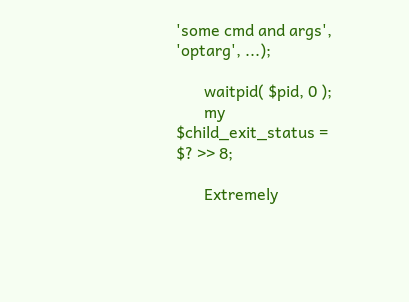'some cmd and args', 'optarg', ...);

       waitpid( $pid, 0 );
       my $child_exit_status = $? >> 8;

       Extremely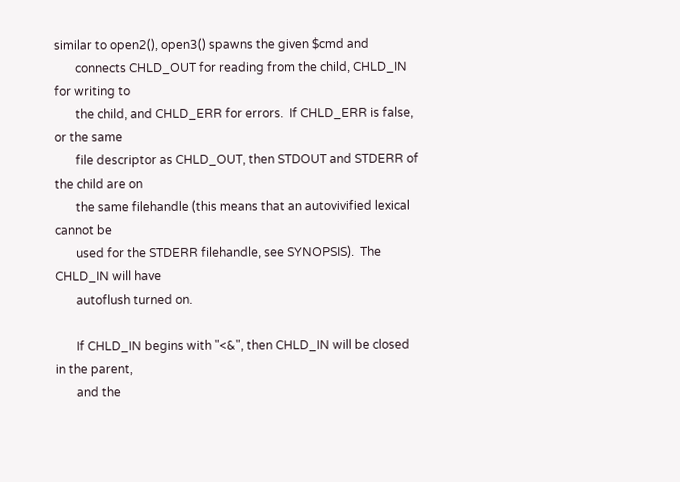similar to open2(), open3() spawns the given $cmd and
       connects CHLD_OUT for reading from the child, CHLD_IN for writing to
       the child, and CHLD_ERR for errors.  If CHLD_ERR is false, or the same
       file descriptor as CHLD_OUT, then STDOUT and STDERR of the child are on
       the same filehandle (this means that an autovivified lexical cannot be
       used for the STDERR filehandle, see SYNOPSIS).  The CHLD_IN will have
       autoflush turned on.

       If CHLD_IN begins with "<&", then CHLD_IN will be closed in the parent,
       and the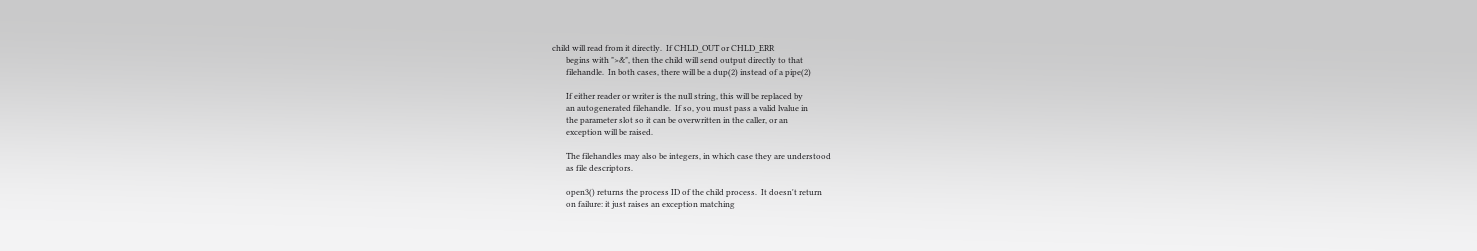child will read from it directly.  If CHLD_OUT or CHLD_ERR
       begins with ">&", then the child will send output directly to that
       filehandle.  In both cases, there will be a dup(2) instead of a pipe(2)

       If either reader or writer is the null string, this will be replaced by
       an autogenerated filehandle.  If so, you must pass a valid lvalue in
       the parameter slot so it can be overwritten in the caller, or an
       exception will be raised.

       The filehandles may also be integers, in which case they are understood
       as file descriptors.

       open3() returns the process ID of the child process.  It doesn't return
       on failure: it just raises an exception matching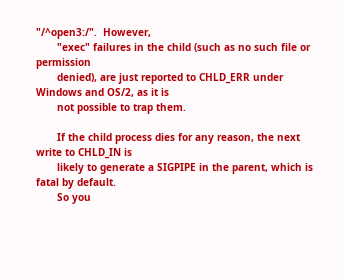"/^open3:/".  However,
       "exec" failures in the child (such as no such file or permission
       denied), are just reported to CHLD_ERR under Windows and OS/2, as it is
       not possible to trap them.

       If the child process dies for any reason, the next write to CHLD_IN is
       likely to generate a SIGPIPE in the parent, which is fatal by default.
       So you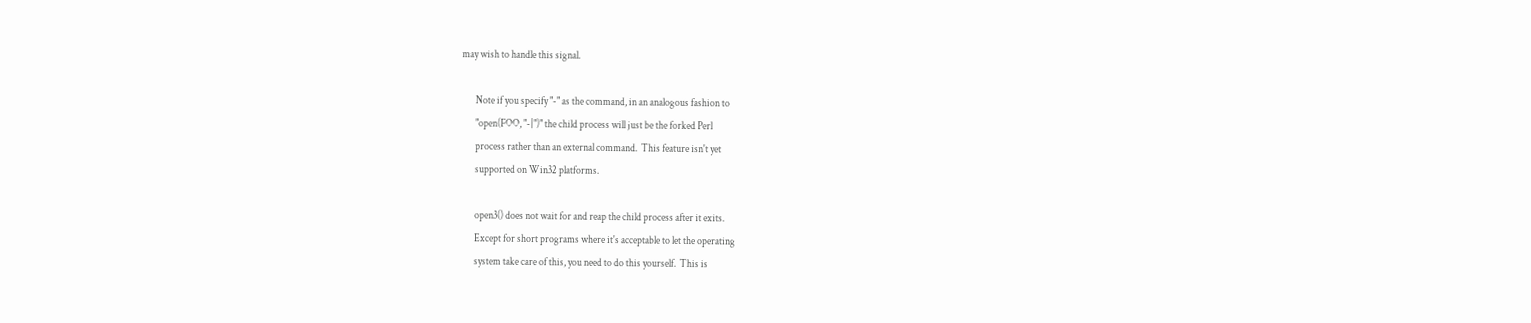may wish to handle this signal.

       Note if you specify "-" as the command, in an analogous fashion to
       "open(FOO, "-|")" the child process will just be the forked Perl
       process rather than an external command.  This feature isn't yet
       supported on Win32 platforms.

       open3() does not wait for and reap the child process after it exits.
       Except for short programs where it's acceptable to let the operating
       system take care of this, you need to do this yourself.  This is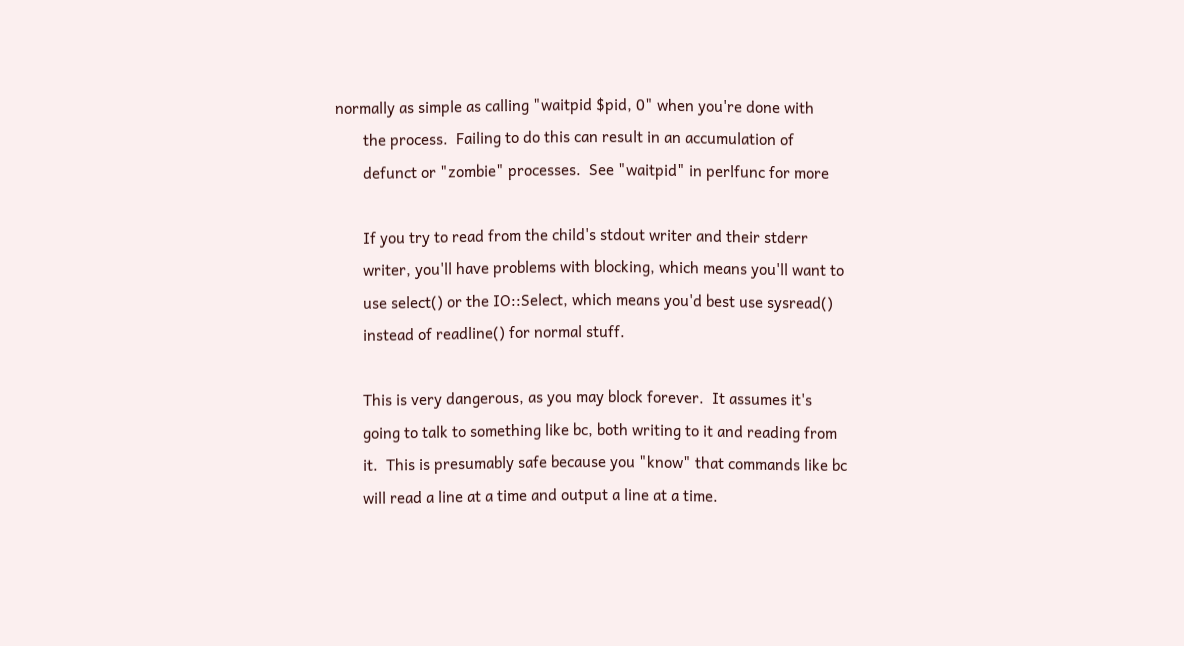normally as simple as calling "waitpid $pid, 0" when you're done with
       the process.  Failing to do this can result in an accumulation of
       defunct or "zombie" processes.  See "waitpid" in perlfunc for more

       If you try to read from the child's stdout writer and their stderr
       writer, you'll have problems with blocking, which means you'll want to
       use select() or the IO::Select, which means you'd best use sysread()
       instead of readline() for normal stuff.

       This is very dangerous, as you may block forever.  It assumes it's
       going to talk to something like bc, both writing to it and reading from
       it.  This is presumably safe because you "know" that commands like bc
       will read a line at a time and output a line at a time.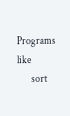Programs like
       sort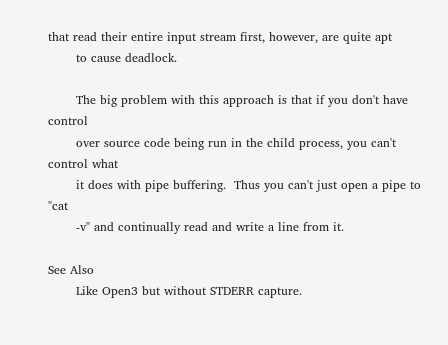that read their entire input stream first, however, are quite apt
       to cause deadlock.

       The big problem with this approach is that if you don't have control
       over source code being run in the child process, you can't control what
       it does with pipe buffering.  Thus you can't just open a pipe to "cat
       -v" and continually read and write a line from it.

See Also
       Like Open3 but without STDERR capture.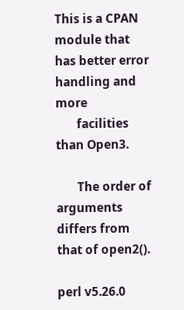This is a CPAN module that has better error handling and more
       facilities than Open3.

       The order of arguments differs from that of open2().

perl v5.26.0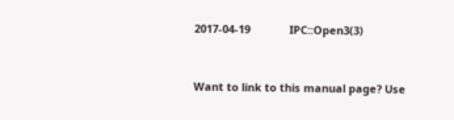2017-04-19             IPC::Open3(3)


Want to link to this manual page? Use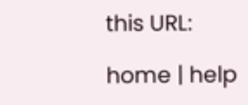this URL:

home | help